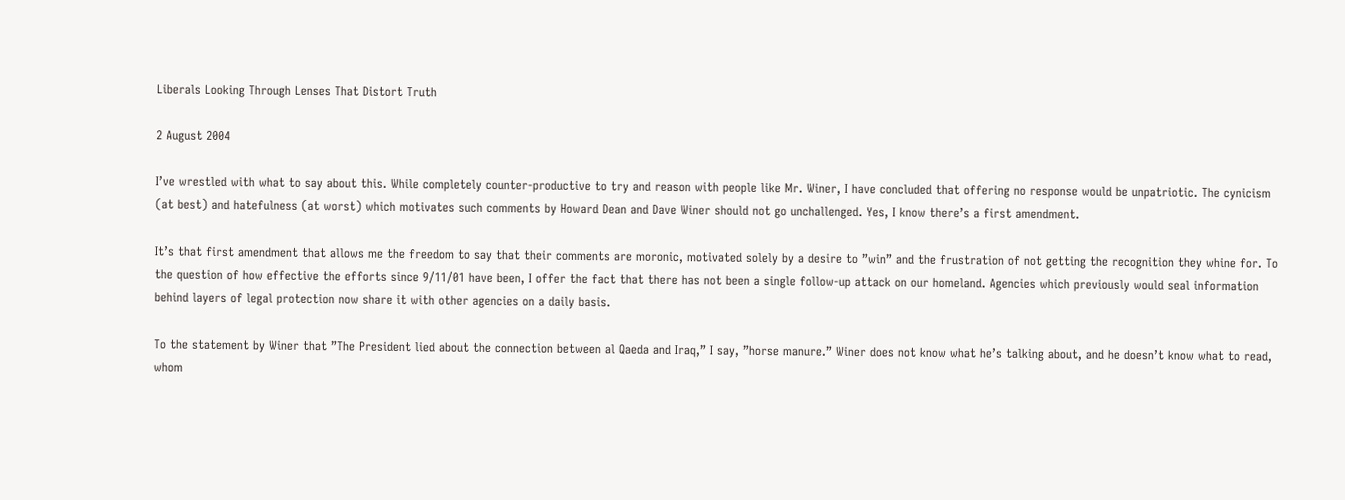Liberals Looking Through Lenses That Distort Truth

2 August 2004

I’ve wrestled with what to say about this. While completely counter-productive to try and reason with people like Mr. Winer, I have concluded that offering no response would be unpatriotic. The cynicism (at best) and hatefulness (at worst) which motivates such comments by Howard Dean and Dave Winer should not go unchallenged. Yes, I know there’s a first amendment.

It’s that first amendment that allows me the freedom to say that their comments are moronic, motivated solely by a desire to ”win” and the frustration of not getting the recognition they whine for. To the question of how effective the efforts since 9/11/01 have been, I offer the fact that there has not been a single follow-up attack on our homeland. Agencies which previously would seal information behind layers of legal protection now share it with other agencies on a daily basis.

To the statement by Winer that ”The President lied about the connection between al Qaeda and Iraq,” I say, ”horse manure.” Winer does not know what he’s talking about, and he doesn’t know what to read, whom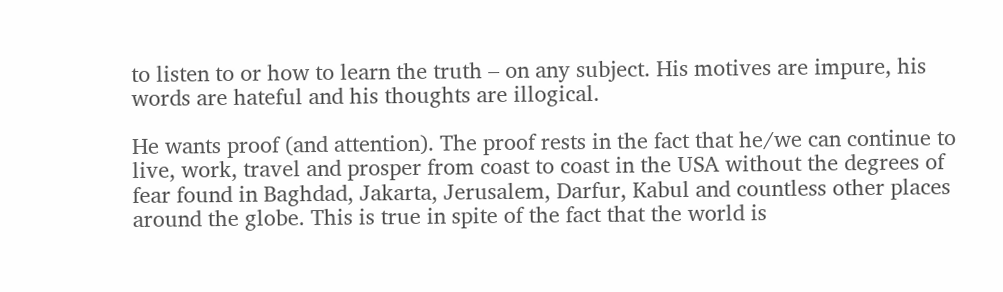to listen to or how to learn the truth – on any subject. His motives are impure, his words are hateful and his thoughts are illogical.

He wants proof (and attention). The proof rests in the fact that he/we can continue to live, work, travel and prosper from coast to coast in the USA without the degrees of fear found in Baghdad, Jakarta, Jerusalem, Darfur, Kabul and countless other places around the globe. This is true in spite of the fact that the world is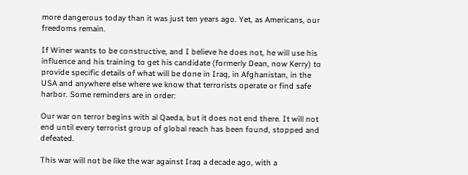more dangerous today than it was just ten years ago. Yet, as Americans, our freedoms remain.

If Winer wants to be constructive, and I believe he does not, he will use his influence and his training to get his candidate (formerly Dean, now Kerry) to provide specific details of what will be done in Iraq, in Afghanistan, in the USA and anywhere else where we know that terrorists operate or find safe harbor. Some reminders are in order:

Our war on terror begins with al Qaeda, but it does not end there. It will not end until every terrorist group of global reach has been found, stopped and defeated.

This war will not be like the war against Iraq a decade ago, with a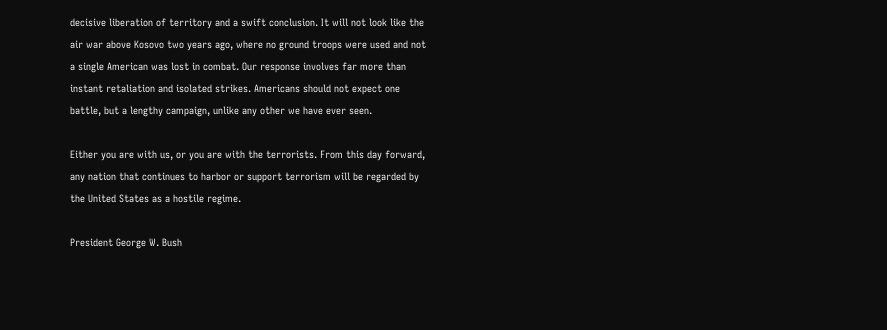decisive liberation of territory and a swift conclusion. It will not look like the air war above Kosovo two years ago, where no ground troops were used and not a single American was lost in combat. Our response involves far more than instant retaliation and isolated strikes. Americans should not expect one battle, but a lengthy campaign, unlike any other we have ever seen.

Either you are with us, or you are with the terrorists. From this day forward, any nation that continues to harbor or support terrorism will be regarded by the United States as a hostile regime.

President George W. Bush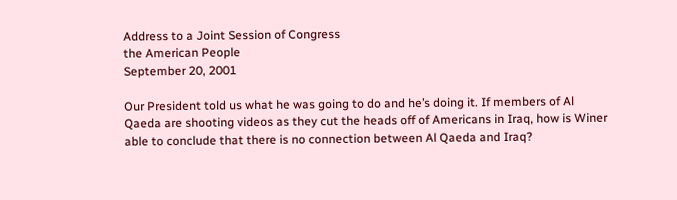Address to a Joint Session of Congress
the American People
September 20, 2001

Our President told us what he was going to do and he’s doing it. If members of Al Qaeda are shooting videos as they cut the heads off of Americans in Iraq, how is Winer able to conclude that there is no connection between Al Qaeda and Iraq?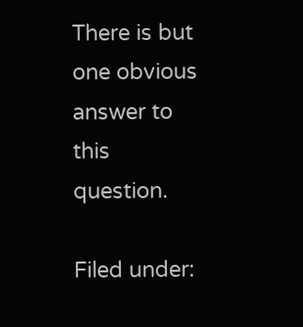There is but one obvious answer to this question.

Filed under: